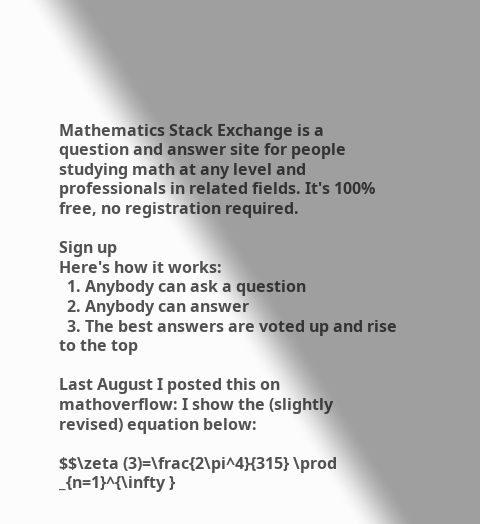Mathematics Stack Exchange is a question and answer site for people studying math at any level and professionals in related fields. It's 100% free, no registration required.

Sign up
Here's how it works:
  1. Anybody can ask a question
  2. Anybody can answer
  3. The best answers are voted up and rise to the top

Last August I posted this on mathoverflow: I show the (slightly revised) equation below:

$$\zeta (3)=\frac{2\pi^4}{315} \prod _{n=1}^{\infty }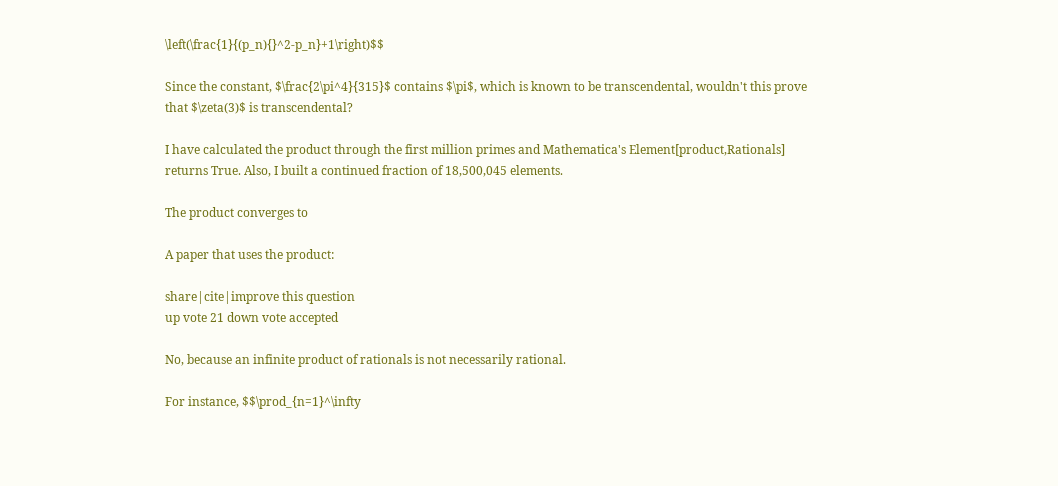\left(\frac{1}{(p_n){}^2-p_n}+1\right)$$

Since the constant, $\frac{2\pi^4}{315}$ contains $\pi$, which is known to be transcendental, wouldn't this prove that $\zeta(3)$ is transcendental?

I have calculated the product through the first million primes and Mathematica's Element[product,Rationals] returns True. Also, I built a continued fraction of 18,500,045 elements.

The product converges to

A paper that uses the product:

share|cite|improve this question
up vote 21 down vote accepted

No, because an infinite product of rationals is not necessarily rational.

For instance, $$\prod_{n=1}^\infty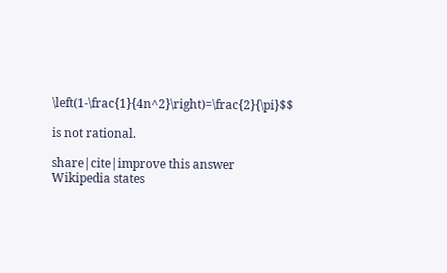\left(1-\frac{1}{4n^2}\right)=\frac{2}{\pi}$$

is not rational.

share|cite|improve this answer
Wikipedia states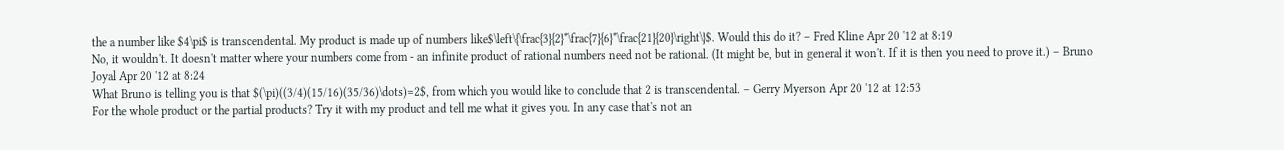the a number like $4\pi$ is transcendental. My product is made up of numbers like$\left\{\frac{3}{2}*\frac{7}{6}*\frac{21}{20}\right\}$. Would this do it? – Fred Kline Apr 20 '12 at 8:19
No, it wouldn't. It doesn't matter where your numbers come from - an infinite product of rational numbers need not be rational. (It might be, but in general it won't. If it is then you need to prove it.) – Bruno Joyal Apr 20 '12 at 8:24
What Bruno is telling you is that $(\pi)((3/4)(15/16)(35/36)\dots)=2$, from which you would like to conclude that 2 is transcendental. – Gerry Myerson Apr 20 '12 at 12:53
For the whole product or the partial products? Try it with my product and tell me what it gives you. In any case that's not an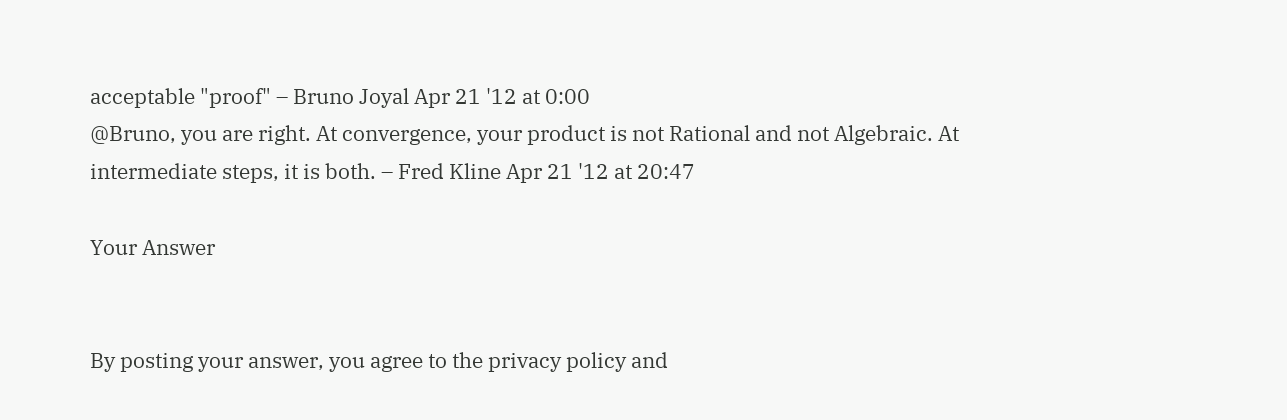acceptable "proof" – Bruno Joyal Apr 21 '12 at 0:00
@Bruno, you are right. At convergence, your product is not Rational and not Algebraic. At intermediate steps, it is both. – Fred Kline Apr 21 '12 at 20:47

Your Answer


By posting your answer, you agree to the privacy policy and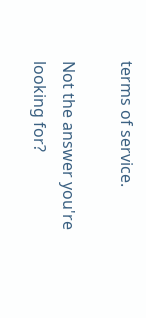terms of service.

Not the answer you're looking for?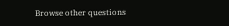Browse other questions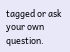tagged or ask your own question.